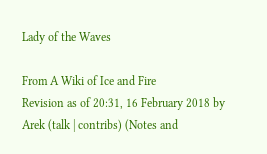Lady of the Waves

From A Wiki of Ice and Fire
Revision as of 20:31, 16 February 2018 by Arek (talk | contribs) (Notes and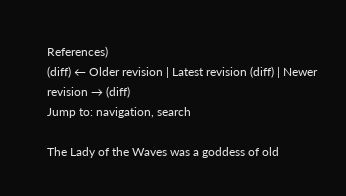References)
(diff) ← Older revision | Latest revision (diff) | Newer revision → (diff)
Jump to: navigation, search

The Lady of the Waves was a goddess of old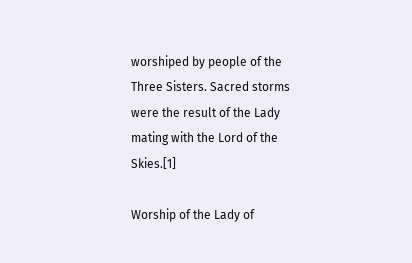worshiped by people of the Three Sisters. Sacred storms were the result of the Lady mating with the Lord of the Skies.[1]

Worship of the Lady of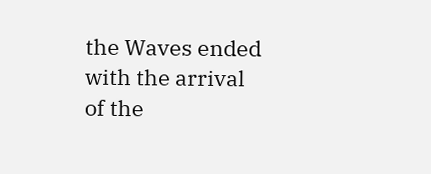the Waves ended with the arrival of the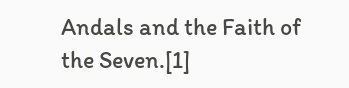Andals and the Faith of the Seven.[1]